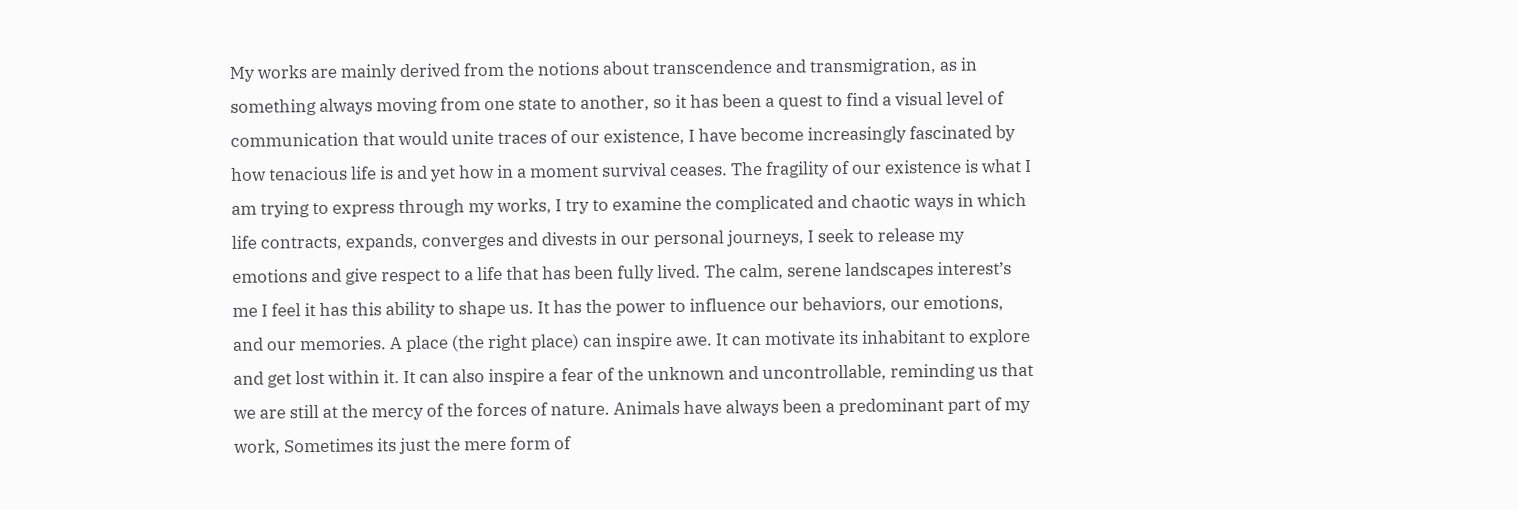My works are mainly derived from the notions about transcendence and transmigration, as in something always moving from one state to another, so it has been a quest to find a visual level of communication that would unite traces of our existence, I have become increasingly fascinated by how tenacious life is and yet how in a moment survival ceases. The fragility of our existence is what I am trying to express through my works, I try to examine the complicated and chaotic ways in which life contracts, expands, converges and divests in our personal journeys, I seek to release my emotions and give respect to a life that has been fully lived. The calm, serene landscapes interest’s me I feel it has this ability to shape us. It has the power to influence our behaviors, our emotions, and our memories. A place (the right place) can inspire awe. It can motivate its inhabitant to explore and get lost within it. It can also inspire a fear of the unknown and uncontrollable, reminding us that we are still at the mercy of the forces of nature. Animals have always been a predominant part of my work, Sometimes its just the mere form of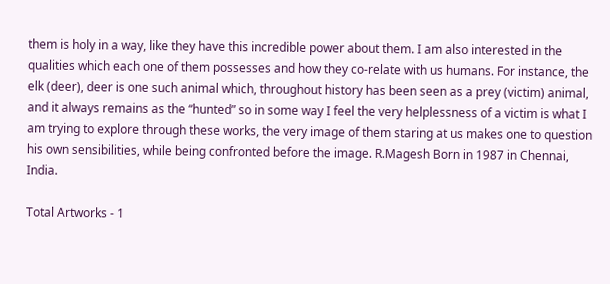them is holy in a way, like they have this incredible power about them. I am also interested in the qualities which each one of them possesses and how they co-relate with us humans. For instance, the elk (deer), deer is one such animal which, throughout history has been seen as a prey (victim) animal, and it always remains as the “hunted” so in some way I feel the very helplessness of a victim is what I am trying to explore through these works, the very image of them staring at us makes one to question his own sensibilities, while being confronted before the image. R.Magesh Born in 1987 in Chennai, India.

Total Artworks - 1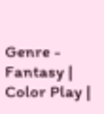Genre - Fantasy | Color Play |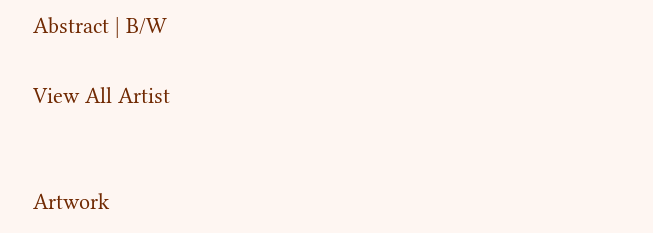Abstract | B/W

View All Artist


Artwork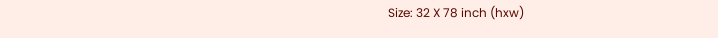Size: 32 X 78 inch (hxw)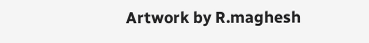Artwork by R.maghesh